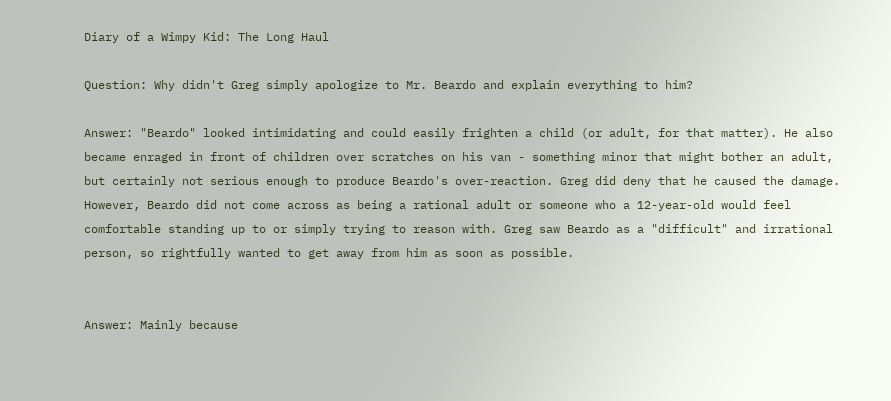Diary of a Wimpy Kid: The Long Haul

Question: Why didn't Greg simply apologize to Mr. Beardo and explain everything to him?

Answer: "Beardo" looked intimidating and could easily frighten a child (or adult, for that matter). He also became enraged in front of children over scratches on his van - something minor that might bother an adult, but certainly not serious enough to produce Beardo's over-reaction. Greg did deny that he caused the damage. However, Beardo did not come across as being a rational adult or someone who a 12-year-old would feel comfortable standing up to or simply trying to reason with. Greg saw Beardo as a "difficult" and irrational person, so rightfully wanted to get away from him as soon as possible.


Answer: Mainly because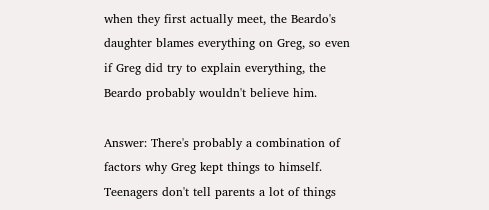when they first actually meet, the Beardo's daughter blames everything on Greg, so even if Greg did try to explain everything, the Beardo probably wouldn't believe him.

Answer: There's probably a combination of factors why Greg kept things to himself. Teenagers don't tell parents a lot of things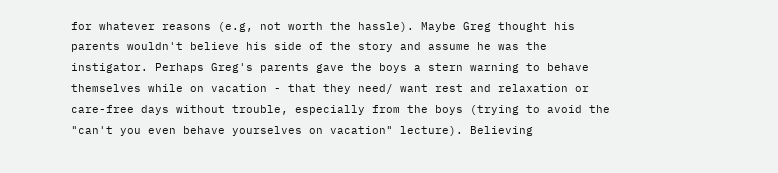for whatever reasons (e.g, not worth the hassle). Maybe Greg thought his parents wouldn't believe his side of the story and assume he was the instigator. Perhaps Greg's parents gave the boys a stern warning to behave themselves while on vacation - that they need/ want rest and relaxation or care-free days without trouble, especially from the boys (trying to avoid the "can't you even behave yourselves on vacation" lecture). Believing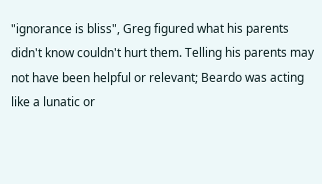"ignorance is bliss", Greg figured what his parents didn't know couldn't hurt them. Telling his parents may not have been helpful or relevant; Beardo was acting like a lunatic or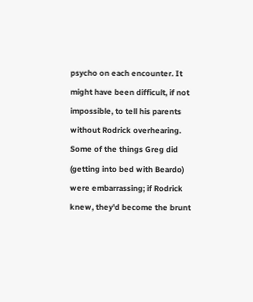psycho on each encounter. It might have been difficult, if not impossible, to tell his parents without Rodrick overhearing. Some of the things Greg did (getting into bed with Beardo) were embarrassing; if Rodrick knew, they'd become the brunt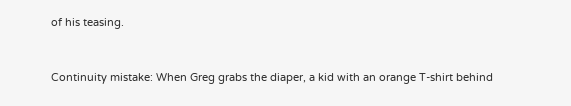of his teasing.


Continuity mistake: When Greg grabs the diaper, a kid with an orange T-shirt behind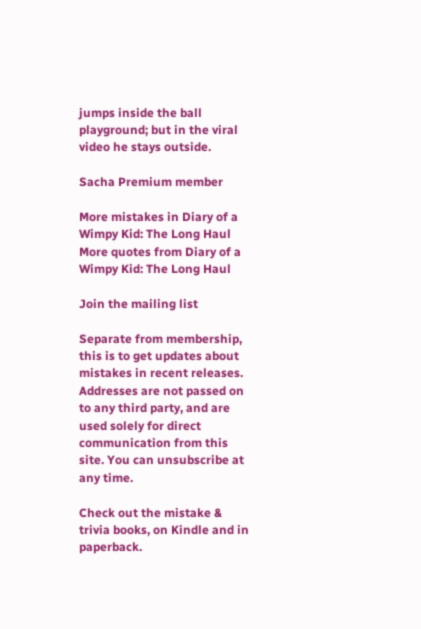jumps inside the ball playground; but in the viral video he stays outside.

Sacha Premium member

More mistakes in Diary of a Wimpy Kid: The Long Haul
More quotes from Diary of a Wimpy Kid: The Long Haul

Join the mailing list

Separate from membership, this is to get updates about mistakes in recent releases. Addresses are not passed on to any third party, and are used solely for direct communication from this site. You can unsubscribe at any time.

Check out the mistake & trivia books, on Kindle and in paperback.